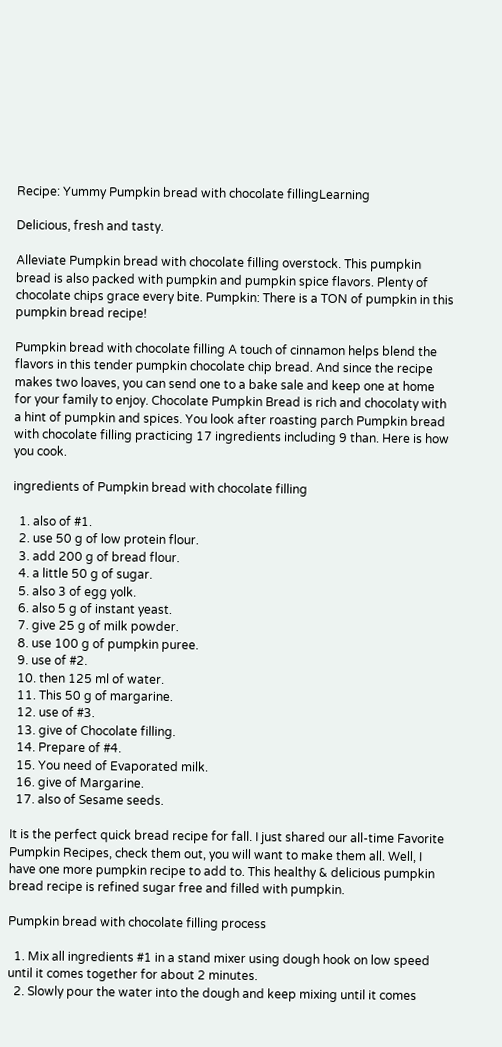Recipe: Yummy Pumpkin bread with chocolate fillingLearning

Delicious, fresh and tasty.

Alleviate Pumpkin bread with chocolate filling overstock. This pumpkin bread is also packed with pumpkin and pumpkin spice flavors. Plenty of chocolate chips grace every bite. Pumpkin: There is a TON of pumpkin in this pumpkin bread recipe!

Pumpkin bread with chocolate filling A touch of cinnamon helps blend the flavors in this tender pumpkin chocolate chip bread. And since the recipe makes two loaves, you can send one to a bake sale and keep one at home for your family to enjoy. Chocolate Pumpkin Bread is rich and chocolaty with a hint of pumpkin and spices. You look after roasting parch Pumpkin bread with chocolate filling practicing 17 ingredients including 9 than. Here is how you cook.

ingredients of Pumpkin bread with chocolate filling

  1. also of #1.
  2. use 50 g of low protein flour.
  3. add 200 g of bread flour.
  4. a little 50 g of sugar.
  5. also 3 of egg yolk.
  6. also 5 g of instant yeast.
  7. give 25 g of milk powder.
  8. use 100 g of pumpkin puree.
  9. use of #2.
  10. then 125 ml of water.
  11. This 50 g of margarine.
  12. use of #3.
  13. give of Chocolate filling.
  14. Prepare of #4.
  15. You need of Evaporated milk.
  16. give of Margarine.
  17. also of Sesame seeds.

It is the perfect quick bread recipe for fall. I just shared our all-time Favorite Pumpkin Recipes, check them out, you will want to make them all. Well, I have one more pumpkin recipe to add to. This healthy & delicious pumpkin bread recipe is refined sugar free and filled with pumpkin.

Pumpkin bread with chocolate filling process

  1. Mix all ingredients #1 in a stand mixer using dough hook on low speed until it comes together for about 2 minutes.
  2. Slowly pour the water into the dough and keep mixing until it comes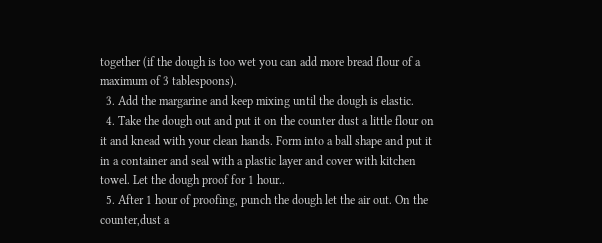together (if the dough is too wet you can add more bread flour of a maximum of 3 tablespoons).
  3. Add the margarine and keep mixing until the dough is elastic.
  4. Take the dough out and put it on the counter dust a little flour on it and knead with your clean hands. Form into a ball shape and put it in a container and seal with a plastic layer and cover with kitchen towel. Let the dough proof for 1 hour..
  5. After 1 hour of proofing, punch the dough let the air out. On the counter,dust a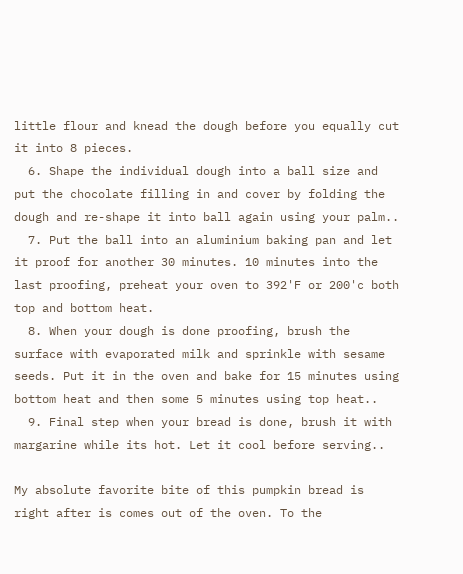little flour and knead the dough before you equally cut it into 8 pieces.
  6. Shape the individual dough into a ball size and put the chocolate filling in and cover by folding the dough and re-shape it into ball again using your palm..
  7. Put the ball into an aluminium baking pan and let it proof for another 30 minutes. 10 minutes into the last proofing, preheat your oven to 392'F or 200'c both top and bottom heat.
  8. When your dough is done proofing, brush the surface with evaporated milk and sprinkle with sesame seeds. Put it in the oven and bake for 15 minutes using bottom heat and then some 5 minutes using top heat..
  9. Final step when your bread is done, brush it with margarine while its hot. Let it cool before serving..

My absolute favorite bite of this pumpkin bread is right after is comes out of the oven. To the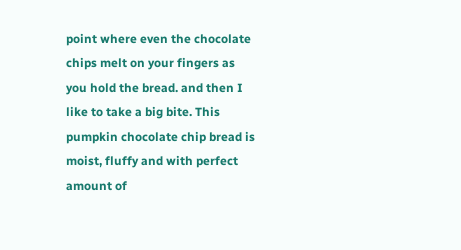point where even the chocolate chips melt on your fingers as you hold the bread. and then I like to take a big bite. This pumpkin chocolate chip bread is moist, fluffy and with perfect amount of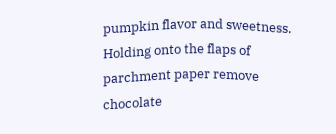pumpkin flavor and sweetness. Holding onto the flaps of parchment paper remove chocolate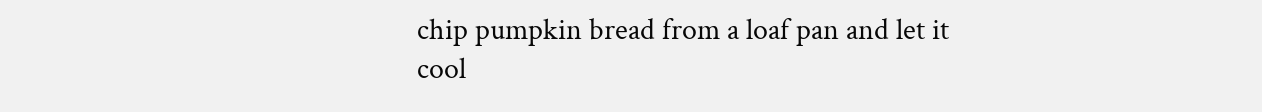chip pumpkin bread from a loaf pan and let it cool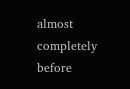almost completely before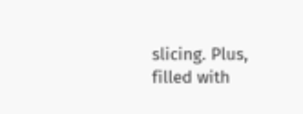slicing. Plus, filled with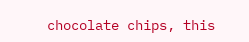chocolate chips, this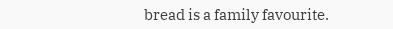bread is a family favourite.